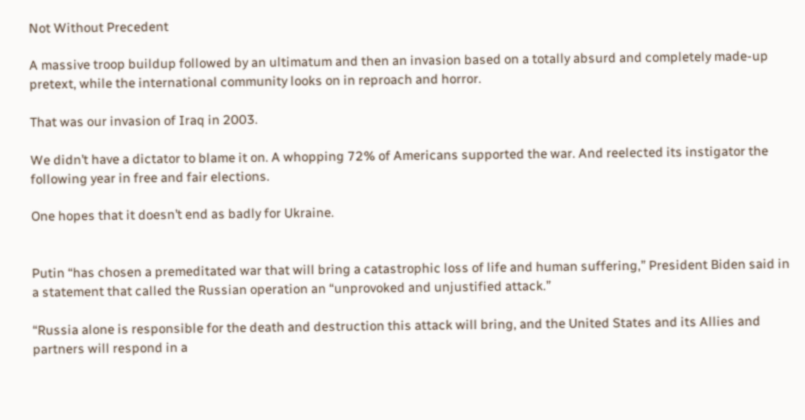Not Without Precedent

A massive troop buildup followed by an ultimatum and then an invasion based on a totally absurd and completely made-up pretext, while the international community looks on in reproach and horror.

That was our invasion of Iraq in 2003.

We didn’t have a dictator to blame it on. A whopping 72% of Americans supported the war. And reelected its instigator the following year in free and fair elections.

One hopes that it doesn’t end as badly for Ukraine.


Putin “has chosen a premeditated war that will bring a catastrophic loss of life and human suffering,” President Biden said in a statement that called the Russian operation an “unprovoked and unjustified attack.”

“Russia alone is responsible for the death and destruction this attack will bring, and the United States and its Allies and partners will respond in a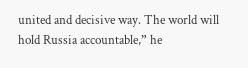united and decisive way. The world will hold Russia accountable,” he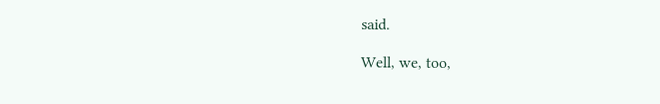said.

Well, we, too,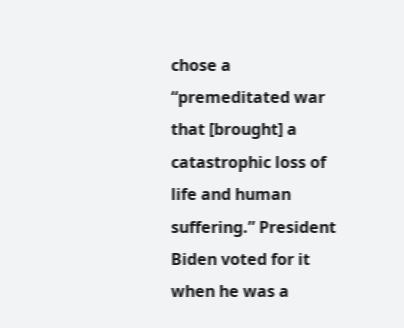chose a “premeditated war that [brought] a catastrophic loss of life and human suffering.” President Biden voted for it when he was a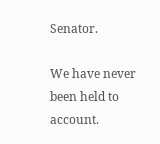Senator.

We have never been held to account.